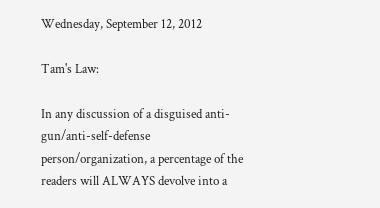Wednesday, September 12, 2012

Tam's Law:

In any discussion of a disguised anti-gun/anti-self-defense person/organization, a percentage of the readers will ALWAYS devolve into a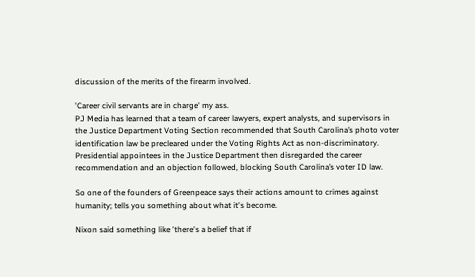discussion of the merits of the firearm involved.

'Career civil servants are in charge' my ass.
PJ Media has learned that a team of career lawyers, expert analysts, and supervisors in the Justice Department Voting Section recommended that South Carolina’s photo voter identification law be precleared under the Voting Rights Act as non-discriminatory. Presidential appointees in the Justice Department then disregarded the career recommendation and an objection followed, blocking South Carolina’s voter ID law.

So one of the founders of Greenpeace says their actions amount to crimes against humanity; tells you something about what it's become.

Nixon said something like 'there's a belief that if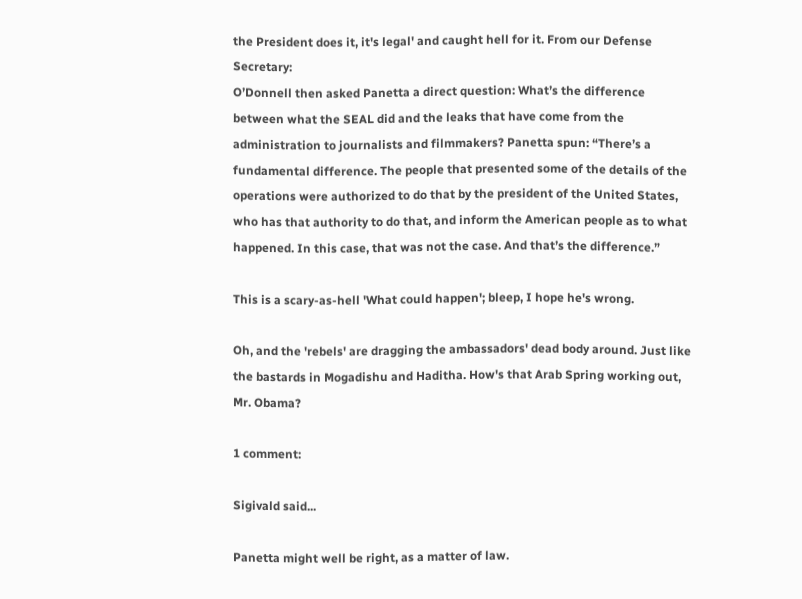the President does it, it's legal' and caught hell for it. From our Defense Secretary:
O’Donnell then asked Panetta a direct question: What’s the difference between what the SEAL did and the leaks that have come from the administration to journalists and filmmakers? Panetta spun: “There’s a fundamental difference. The people that presented some of the details of the operations were authorized to do that by the president of the United States, who has that authority to do that, and inform the American people as to what happened. In this case, that was not the case. And that’s the difference.”

This is a scary-as-hell 'What could happen'; bleep, I hope he's wrong.

Oh, and the 'rebels' are dragging the ambassadors' dead body around. Just like the bastards in Mogadishu and Haditha. How's that Arab Spring working out, Mr. Obama?

1 comment:

Sigivald said...

Panetta might well be right, as a matter of law.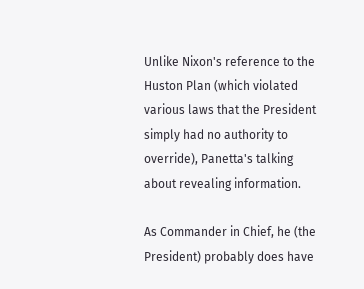Unlike Nixon's reference to the Huston Plan (which violated various laws that the President simply had no authority to override), Panetta's talking about revealing information.

As Commander in Chief, he (the President) probably does have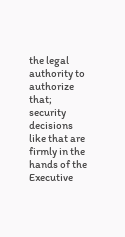the legal authority to authorize that; security decisions like that are firmly in the hands of the Executive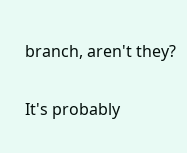branch, aren't they?

It's probably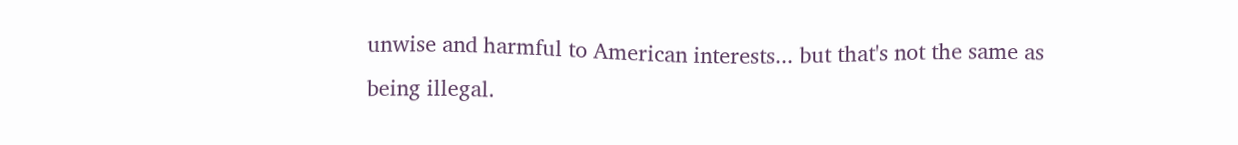unwise and harmful to American interests... but that's not the same as being illegal.